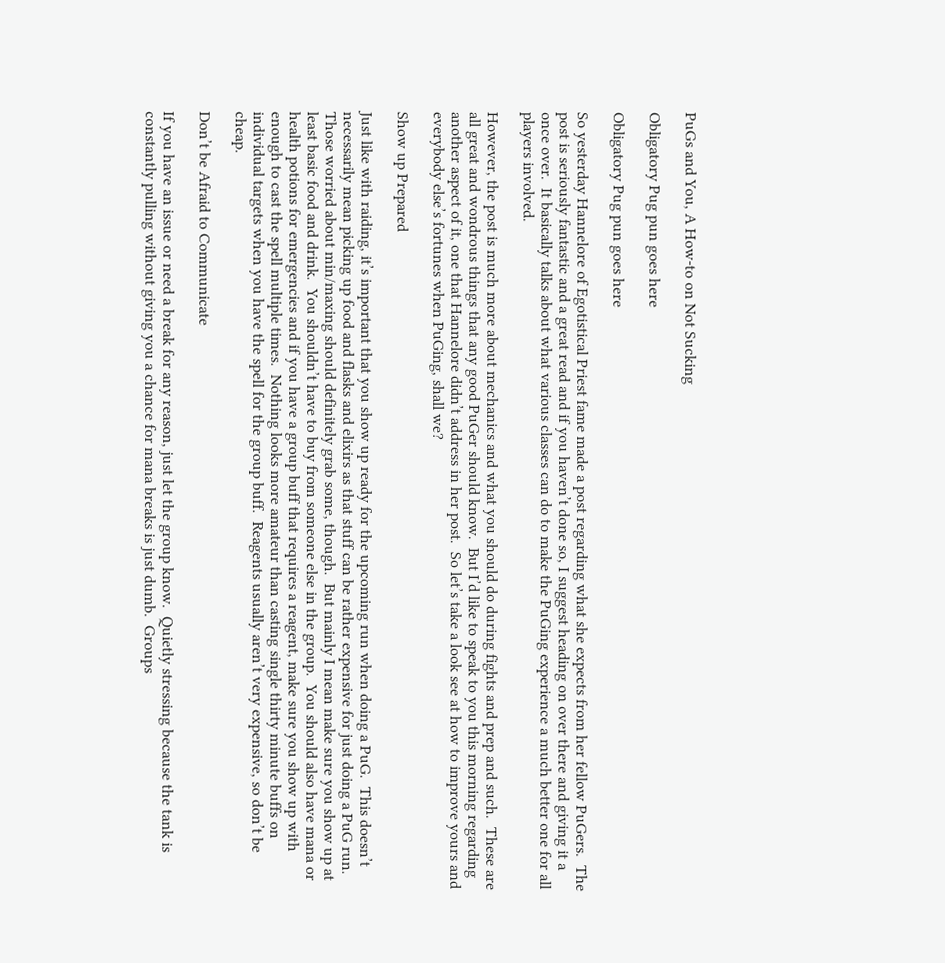PuGs and You, A How-to on Not Sucking

Obligatory Pug pun goes here

Obligatory Pug pun goes here

So yesterday Hannelore of Egotistical Priest fame made a post regarding what she expects from her fellow PuGers.  The post is seriously fantastic and a great read and if you haven’t done so, I suggest heading on over there and giving it a once over.  It basically talks about what various classes can do to make the PuGing experience a much better one for all players involved.

However, the post is much more about mechanics and what you should do during fights and prep and such.  These are all great and wondrous things that any good PuGer should know.  But I’d like to speak to you this morning regarding another aspect of it, one that Hannelore didn’t address in her post.  So let’s take a look see at how to improve yours and everybody else’s fortunes when PuGing, shall we?

Show up Prepared

Just like with raiding, it’s important that you show up ready for the upcoming run when doing a PuG.  This doesn’t necessarily mean picking up food and flasks and elixirs as that stuff can be rather expensive for just doing a PuG run.  Those worried about min/maxing should definitely grab some, though.  But mainly I mean make sure you show up at least basic food and drink.  You shouldn’t have to buy from someone else in the group.  You should also have mana or health potions for emergencies and if you have a group buff that requires a reagent, make sure you show up with enough to cast the spell multiple times.  Nothing looks more amateur than casting single thirty minute buffs on individual targets when you have the spell for the group buff.  Reagents usually aren’t very expensive, so don’t be cheap.

Don’t be Afraid to Communicate

If you have an issue or need a break for any reason, just let the group know.  Quietly stressing because the tank is constantly pulling without giving you a chance for mana breaks is just dumb.  Groups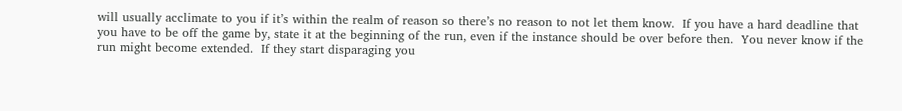will usually acclimate to you if it’s within the realm of reason so there’s no reason to not let them know.  If you have a hard deadline that you have to be off the game by, state it at the beginning of the run, even if the instance should be over before then.  You never know if the run might become extended.  If they start disparaging you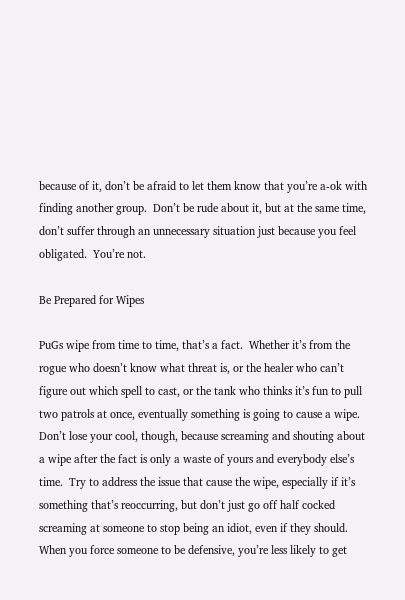because of it, don’t be afraid to let them know that you’re a-ok with finding another group.  Don’t be rude about it, but at the same time, don’t suffer through an unnecessary situation just because you feel obligated.  You’re not.

Be Prepared for Wipes

PuGs wipe from time to time, that’s a fact.  Whether it’s from the rogue who doesn’t know what threat is, or the healer who can’t figure out which spell to cast, or the tank who thinks it’s fun to pull two patrols at once, eventually something is going to cause a wipe.  Don’t lose your cool, though, because screaming and shouting about a wipe after the fact is only a waste of yours and everybody else’s time.  Try to address the issue that cause the wipe, especially if it’s something that’s reoccurring, but don’t just go off half cocked screaming at someone to stop being an idiot, even if they should.  When you force someone to be defensive, you’re less likely to get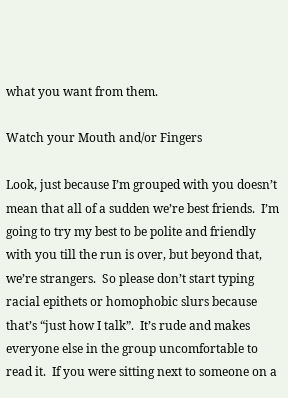what you want from them.

Watch your Mouth and/or Fingers

Look, just because I’m grouped with you doesn’t mean that all of a sudden we’re best friends.  I’m going to try my best to be polite and friendly with you till the run is over, but beyond that, we’re strangers.  So please don’t start typing racial epithets or homophobic slurs because that’s “just how I talk”.  It’s rude and makes everyone else in the group uncomfortable to read it.  If you were sitting next to someone on a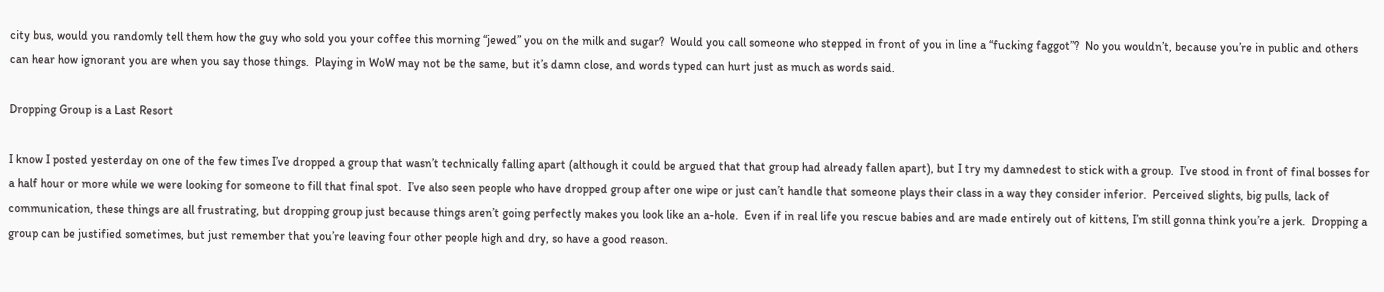city bus, would you randomly tell them how the guy who sold you your coffee this morning “jewed” you on the milk and sugar?  Would you call someone who stepped in front of you in line a “fucking faggot”?  No you wouldn’t, because you’re in public and others can hear how ignorant you are when you say those things.  Playing in WoW may not be the same, but it’s damn close, and words typed can hurt just as much as words said.

Dropping Group is a Last Resort

I know I posted yesterday on one of the few times I’ve dropped a group that wasn’t technically falling apart (although it could be argued that that group had already fallen apart), but I try my damnedest to stick with a group.  I’ve stood in front of final bosses for a half hour or more while we were looking for someone to fill that final spot.  I’ve also seen people who have dropped group after one wipe or just can’t handle that someone plays their class in a way they consider inferior.  Perceived slights, big pulls, lack of communication, these things are all frustrating, but dropping group just because things aren’t going perfectly makes you look like an a-hole.  Even if in real life you rescue babies and are made entirely out of kittens, I’m still gonna think you’re a jerk.  Dropping a group can be justified sometimes, but just remember that you’re leaving four other people high and dry, so have a good reason.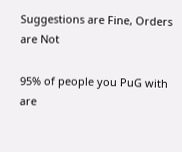Suggestions are Fine, Orders are Not

95% of people you PuG with are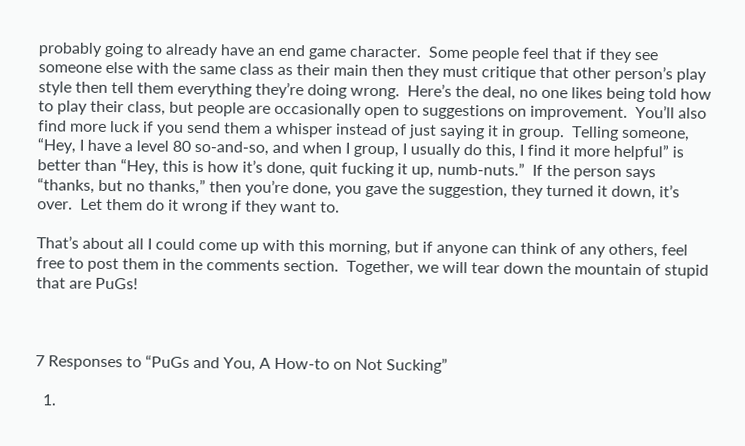probably going to already have an end game character.  Some people feel that if they see someone else with the same class as their main then they must critique that other person’s play style then tell them everything they’re doing wrong.  Here’s the deal, no one likes being told how to play their class, but people are occasionally open to suggestions on improvement.  You’ll also find more luck if you send them a whisper instead of just saying it in group.  Telling someone, “Hey, I have a level 80 so-and-so, and when I group, I usually do this, I find it more helpful” is better than “Hey, this is how it’s done, quit fucking it up, numb-nuts.”  If the person says “thanks, but no thanks,” then you’re done, you gave the suggestion, they turned it down, it’s over.  Let them do it wrong if they want to.

That’s about all I could come up with this morning, but if anyone can think of any others, feel free to post them in the comments section.  Together, we will tear down the mountain of stupid that are PuGs!



7 Responses to “PuGs and You, A How-to on Not Sucking”

  1.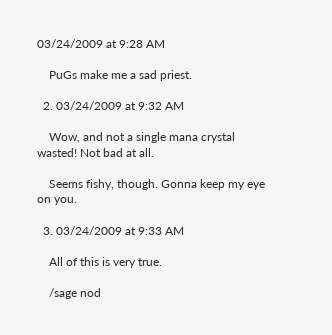03/24/2009 at 9:28 AM

    PuGs make me a sad priest.

  2. 03/24/2009 at 9:32 AM

    Wow, and not a single mana crystal wasted! Not bad at all.

    Seems fishy, though. Gonna keep my eye on you.

  3. 03/24/2009 at 9:33 AM

    All of this is very true.

    /sage nod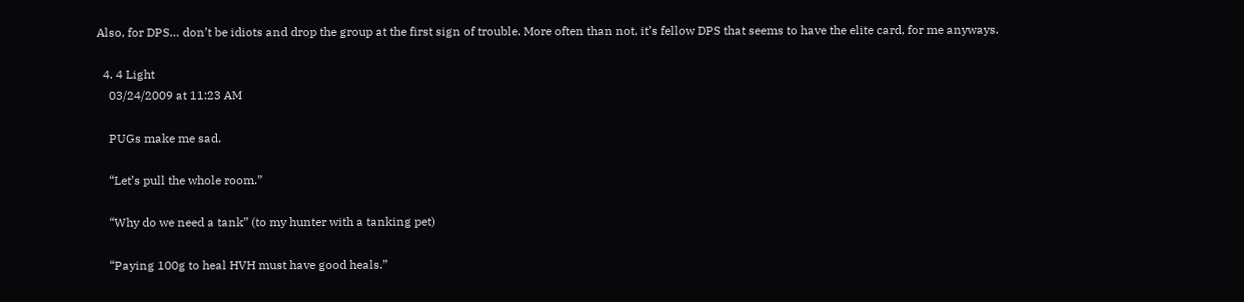Also, for DPS… don’t be idiots and drop the group at the first sign of trouble. More often than not, it’s fellow DPS that seems to have the elite card, for me anyways.

  4. 4 Light
    03/24/2009 at 11:23 AM

    PUGs make me sad.

    “Let’s pull the whole room.”

    “Why do we need a tank” (to my hunter with a tanking pet)

    “Paying 100g to heal HVH must have good heals.”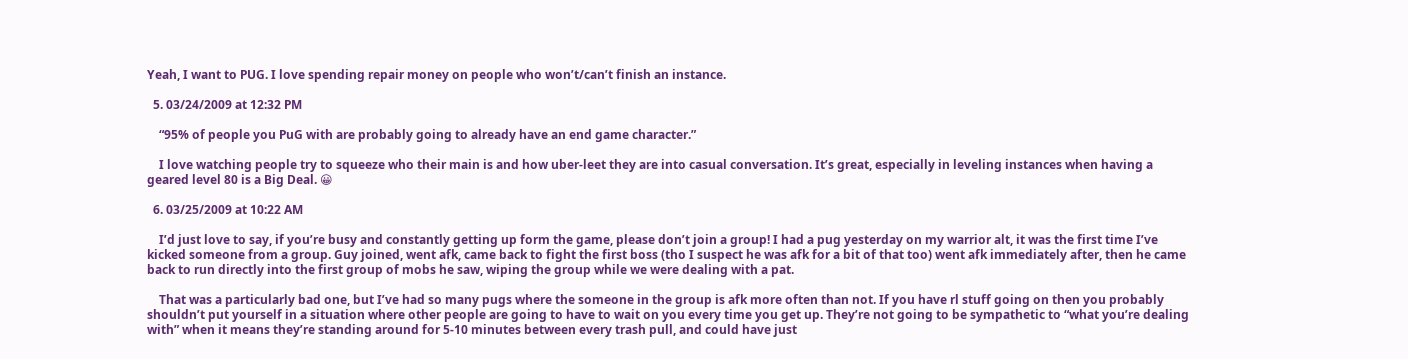Yeah, I want to PUG. I love spending repair money on people who won’t/can’t finish an instance.

  5. 03/24/2009 at 12:32 PM

    “95% of people you PuG with are probably going to already have an end game character.”

    I love watching people try to squeeze who their main is and how uber-leet they are into casual conversation. It’s great, especially in leveling instances when having a geared level 80 is a Big Deal. 😀

  6. 03/25/2009 at 10:22 AM

    I’d just love to say, if you’re busy and constantly getting up form the game, please don’t join a group! I had a pug yesterday on my warrior alt, it was the first time I’ve kicked someone from a group. Guy joined, went afk, came back to fight the first boss (tho I suspect he was afk for a bit of that too) went afk immediately after, then he came back to run directly into the first group of mobs he saw, wiping the group while we were dealing with a pat.

    That was a particularly bad one, but I’ve had so many pugs where the someone in the group is afk more often than not. If you have rl stuff going on then you probably shouldn’t put yourself in a situation where other people are going to have to wait on you every time you get up. They’re not going to be sympathetic to “what you’re dealing with” when it means they’re standing around for 5-10 minutes between every trash pull, and could have just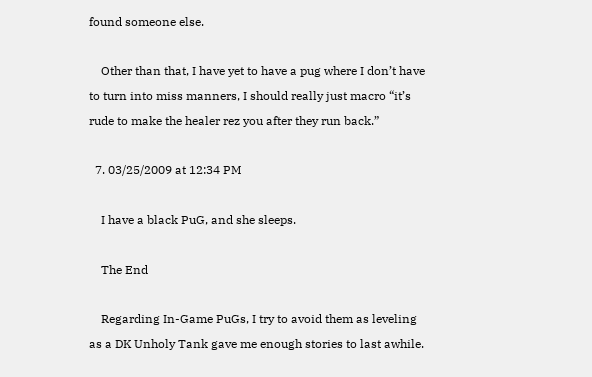found someone else.

    Other than that, I have yet to have a pug where I don’t have to turn into miss manners, I should really just macro “it’s rude to make the healer rez you after they run back.”

  7. 03/25/2009 at 12:34 PM

    I have a black PuG, and she sleeps.

    The End

    Regarding In-Game PuGs, I try to avoid them as leveling as a DK Unholy Tank gave me enough stories to last awhile.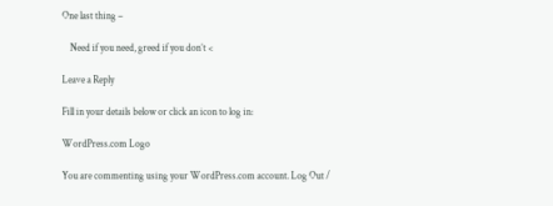One last thing –

    Need if you need, greed if you don’t <

Leave a Reply

Fill in your details below or click an icon to log in:

WordPress.com Logo

You are commenting using your WordPress.com account. Log Out /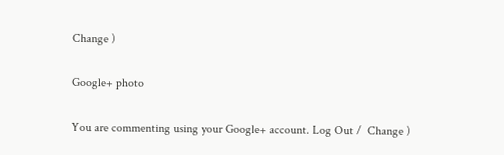Change )

Google+ photo

You are commenting using your Google+ account. Log Out /  Change )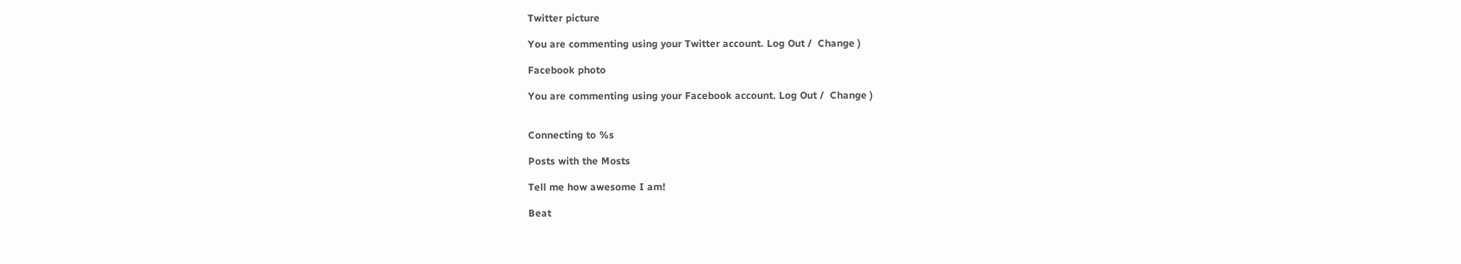Twitter picture

You are commenting using your Twitter account. Log Out /  Change )

Facebook photo

You are commenting using your Facebook account. Log Out /  Change )


Connecting to %s

Posts with the Mosts

Tell me how awesome I am!

Beat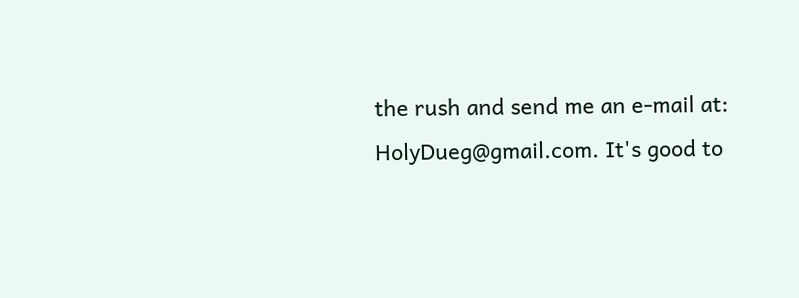the rush and send me an e-mail at: HolyDueg@gmail.com. It's good to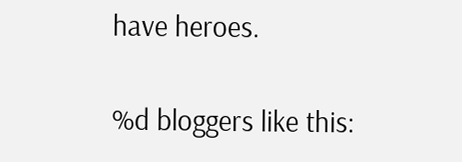have heroes.

%d bloggers like this: